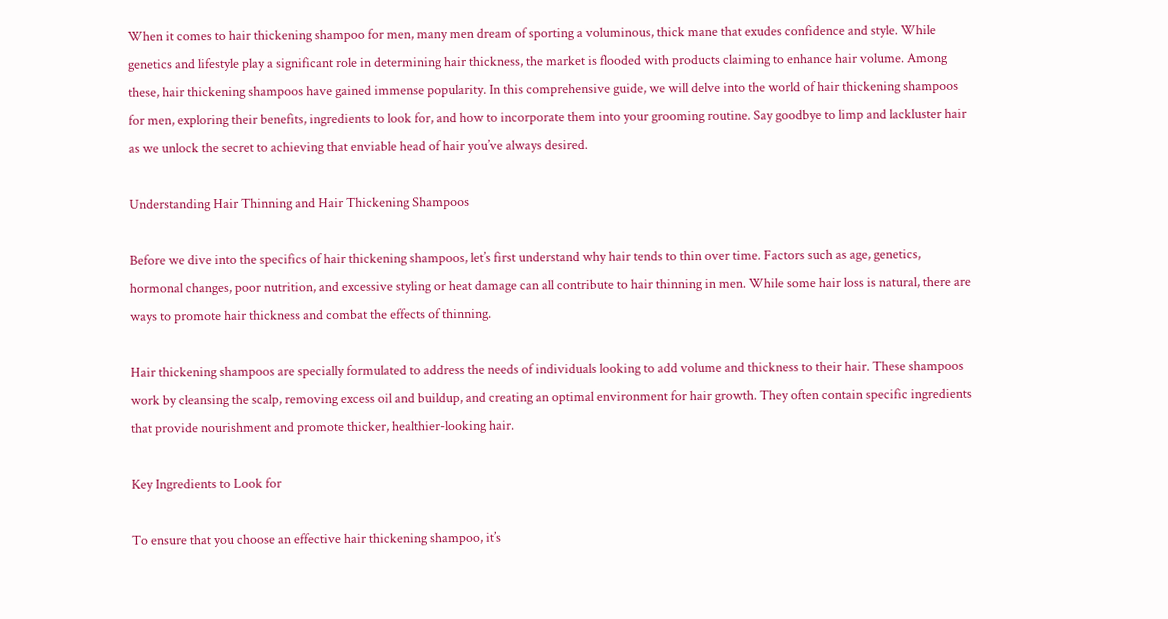When it comes to hair thickening shampoo for men, many men dream of sporting a voluminous, thick mane that exudes confidence and style. While genetics and lifestyle play a significant role in determining hair thickness, the market is flooded with products claiming to enhance hair volume. Among these, hair thickening shampoos have gained immense popularity. In this comprehensive guide, we will delve into the world of hair thickening shampoos for men, exploring their benefits, ingredients to look for, and how to incorporate them into your grooming routine. Say goodbye to limp and lackluster hair as we unlock the secret to achieving that enviable head of hair you’ve always desired.

Understanding Hair Thinning and Hair Thickening Shampoos

Before we dive into the specifics of hair thickening shampoos, let’s first understand why hair tends to thin over time. Factors such as age, genetics, hormonal changes, poor nutrition, and excessive styling or heat damage can all contribute to hair thinning in men. While some hair loss is natural, there are ways to promote hair thickness and combat the effects of thinning.

Hair thickening shampoos are specially formulated to address the needs of individuals looking to add volume and thickness to their hair. These shampoos work by cleansing the scalp, removing excess oil and buildup, and creating an optimal environment for hair growth. They often contain specific ingredients that provide nourishment and promote thicker, healthier-looking hair.

Key Ingredients to Look for

To ensure that you choose an effective hair thickening shampoo, it’s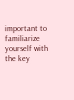important to familiarize yourself with the key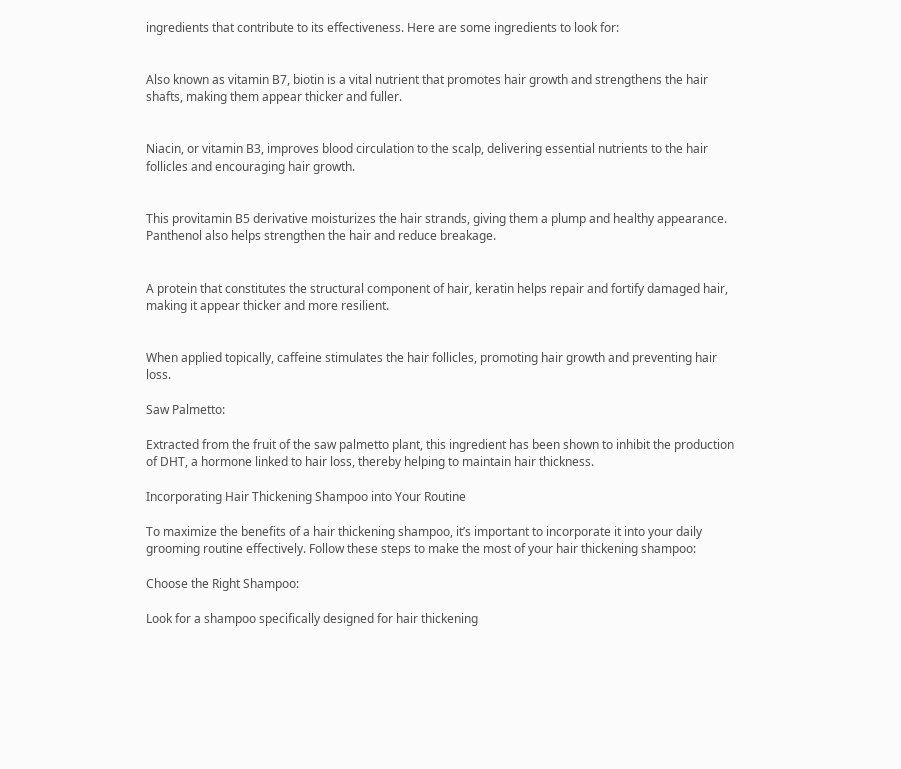ingredients that contribute to its effectiveness. Here are some ingredients to look for:


Also known as vitamin B7, biotin is a vital nutrient that promotes hair growth and strengthens the hair shafts, making them appear thicker and fuller.


Niacin, or vitamin B3, improves blood circulation to the scalp, delivering essential nutrients to the hair follicles and encouraging hair growth.


This provitamin B5 derivative moisturizes the hair strands, giving them a plump and healthy appearance. Panthenol also helps strengthen the hair and reduce breakage.


A protein that constitutes the structural component of hair, keratin helps repair and fortify damaged hair, making it appear thicker and more resilient.


When applied topically, caffeine stimulates the hair follicles, promoting hair growth and preventing hair loss.

Saw Palmetto:

Extracted from the fruit of the saw palmetto plant, this ingredient has been shown to inhibit the production of DHT, a hormone linked to hair loss, thereby helping to maintain hair thickness.

Incorporating Hair Thickening Shampoo into Your Routine

To maximize the benefits of a hair thickening shampoo, it’s important to incorporate it into your daily grooming routine effectively. Follow these steps to make the most of your hair thickening shampoo:

Choose the Right Shampoo:

Look for a shampoo specifically designed for hair thickening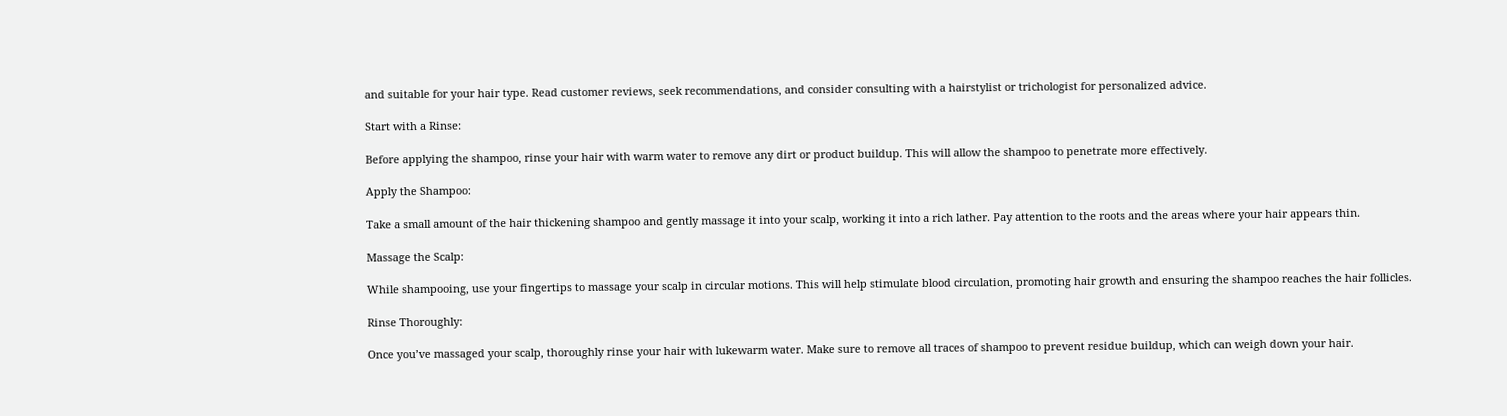and suitable for your hair type. Read customer reviews, seek recommendations, and consider consulting with a hairstylist or trichologist for personalized advice.

Start with a Rinse:

Before applying the shampoo, rinse your hair with warm water to remove any dirt or product buildup. This will allow the shampoo to penetrate more effectively.

Apply the Shampoo:

Take a small amount of the hair thickening shampoo and gently massage it into your scalp, working it into a rich lather. Pay attention to the roots and the areas where your hair appears thin.

Massage the Scalp:

While shampooing, use your fingertips to massage your scalp in circular motions. This will help stimulate blood circulation, promoting hair growth and ensuring the shampoo reaches the hair follicles.

Rinse Thoroughly:

Once you’ve massaged your scalp, thoroughly rinse your hair with lukewarm water. Make sure to remove all traces of shampoo to prevent residue buildup, which can weigh down your hair.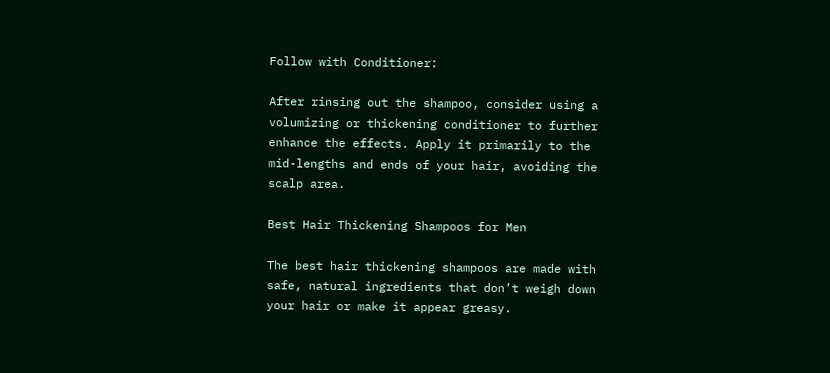Follow with Conditioner:

After rinsing out the shampoo, consider using a volumizing or thickening conditioner to further enhance the effects. Apply it primarily to the mid-lengths and ends of your hair, avoiding the scalp area.

Best Hair Thickening Shampoos for Men

The best hair thickening shampoos are made with safe, natural ingredients that don’t weigh down your hair or make it appear greasy.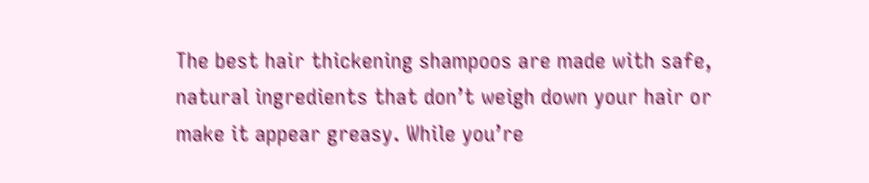The best hair thickening shampoos are made with safe, natural ingredients that don’t weigh down your hair or make it appear greasy. While you’re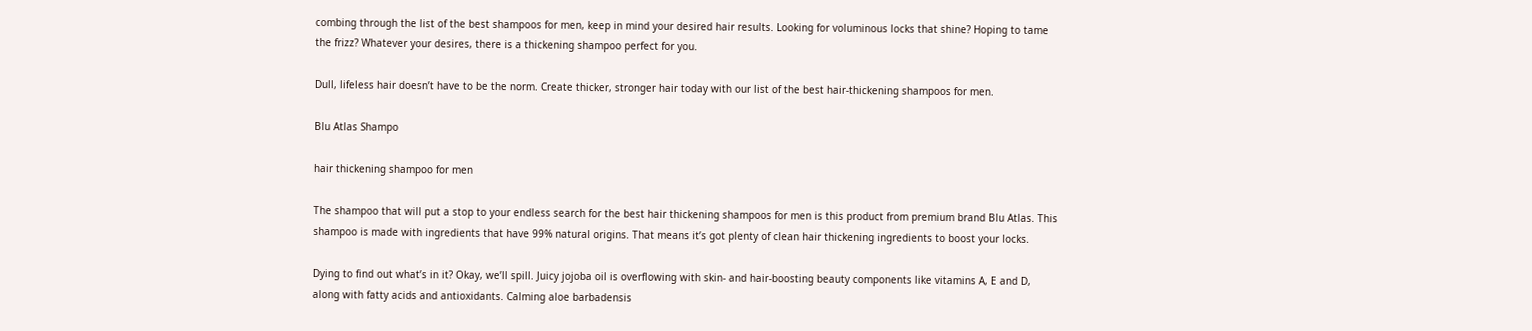combing through the list of the best shampoos for men, keep in mind your desired hair results. Looking for voluminous locks that shine? Hoping to tame the frizz? Whatever your desires, there is a thickening shampoo perfect for you.

Dull, lifeless hair doesn’t have to be the norm. Create thicker, stronger hair today with our list of the best hair-thickening shampoos for men.

Blu Atlas Shampo

hair thickening shampoo for men

The shampoo that will put a stop to your endless search for the best hair thickening shampoos for men is this product from premium brand Blu Atlas. This shampoo is made with ingredients that have 99% natural origins. That means it’s got plenty of clean hair thickening ingredients to boost your locks.

Dying to find out what’s in it? Okay, we’ll spill. Juicy jojoba oil is overflowing with skin- and hair-boosting beauty components like vitamins A, E and D, along with fatty acids and antioxidants. Calming aloe barbadensis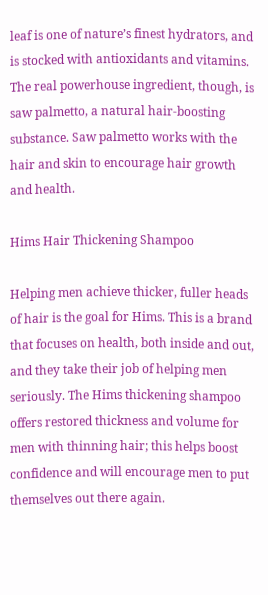leaf is one of nature’s finest hydrators, and is stocked with antioxidants and vitamins. The real powerhouse ingredient, though, is saw palmetto, a natural hair-boosting substance. Saw palmetto works with the hair and skin to encourage hair growth and health.

Hims Hair Thickening Shampoo

Helping men achieve thicker, fuller heads of hair is the goal for Hims. This is a brand that focuses on health, both inside and out, and they take their job of helping men seriously. The Hims thickening shampoo offers restored thickness and volume for men with thinning hair; this helps boost confidence and will encourage men to put themselves out there again.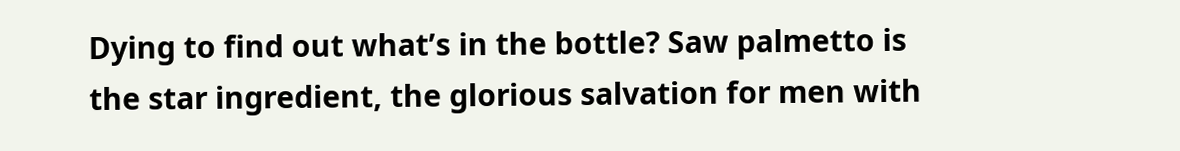Dying to find out what’s in the bottle? Saw palmetto is the star ingredient, the glorious salvation for men with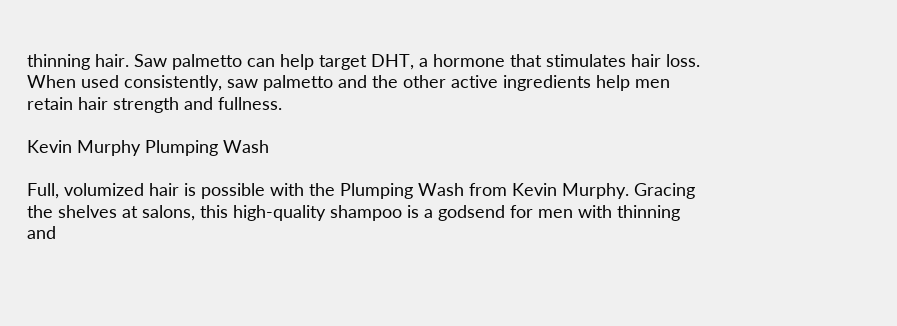thinning hair. Saw palmetto can help target DHT, a hormone that stimulates hair loss. When used consistently, saw palmetto and the other active ingredients help men retain hair strength and fullness.

Kevin Murphy Plumping Wash

Full, volumized hair is possible with the Plumping Wash from Kevin Murphy. Gracing the shelves at salons, this high-quality shampoo is a godsend for men with thinning and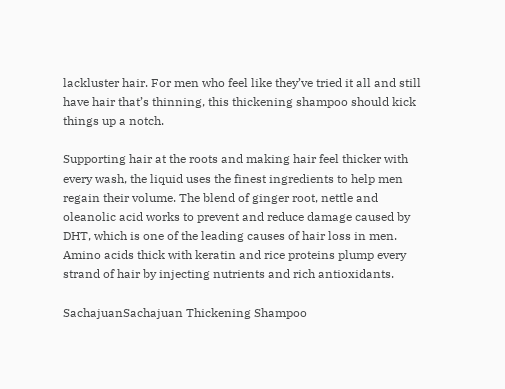lackluster hair. For men who feel like they’ve tried it all and still have hair that’s thinning, this thickening shampoo should kick things up a notch.

Supporting hair at the roots and making hair feel thicker with every wash, the liquid uses the finest ingredients to help men regain their volume. The blend of ginger root, nettle and oleanolic acid works to prevent and reduce damage caused by DHT, which is one of the leading causes of hair loss in men. Amino acids thick with keratin and rice proteins plump every strand of hair by injecting nutrients and rich antioxidants.

SachajuanSachajuan Thickening Shampoo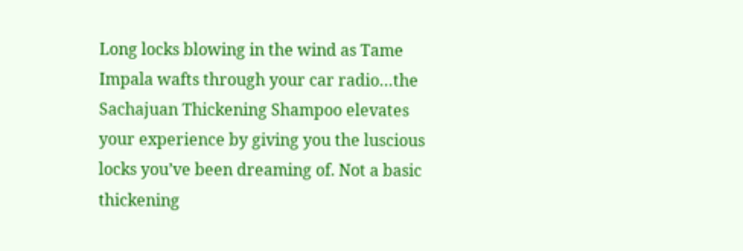Long locks blowing in the wind as Tame Impala wafts through your car radio…the Sachajuan Thickening Shampoo elevates your experience by giving you the luscious locks you’ve been dreaming of. Not a basic thickening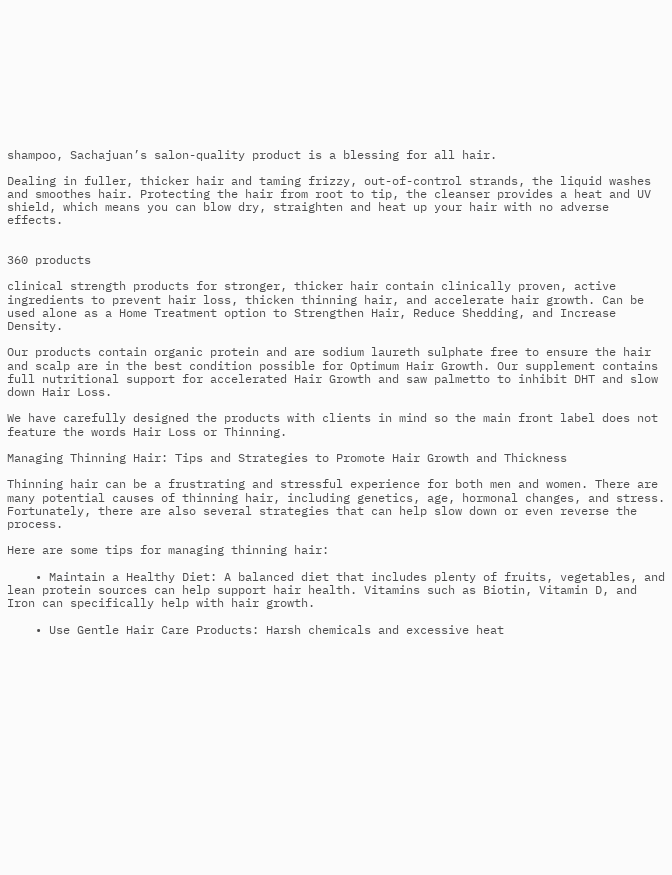shampoo, Sachajuan’s salon-quality product is a blessing for all hair.

Dealing in fuller, thicker hair and taming frizzy, out-of-control strands, the liquid washes and smoothes hair. Protecting the hair from root to tip, the cleanser provides a heat and UV shield, which means you can blow dry, straighten and heat up your hair with no adverse effects.


360 products

clinical strength products for stronger, thicker hair contain clinically proven, active ingredients to prevent hair loss, thicken thinning hair, and accelerate hair growth. Can be used alone as a Home Treatment option to Strengthen Hair, Reduce Shedding, and Increase Density.

Our products contain organic protein and are sodium laureth sulphate free to ensure the hair and scalp are in the best condition possible for Optimum Hair Growth. Our supplement contains full nutritional support for accelerated Hair Growth and saw palmetto to inhibit DHT and slow down Hair Loss.

We have carefully designed the products with clients in mind so the main front label does not feature the words Hair Loss or Thinning.

Managing Thinning Hair: Tips and Strategies to Promote Hair Growth and Thickness

Thinning hair can be a frustrating and stressful experience for both men and women. There are many potential causes of thinning hair, including genetics, age, hormonal changes, and stress. Fortunately, there are also several strategies that can help slow down or even reverse the process.

Here are some tips for managing thinning hair:

    • Maintain a Healthy Diet: A balanced diet that includes plenty of fruits, vegetables, and lean protein sources can help support hair health. Vitamins such as Biotin, Vitamin D, and Iron can specifically help with hair growth.

    • Use Gentle Hair Care Products: Harsh chemicals and excessive heat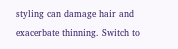styling can damage hair and exacerbate thinning. Switch to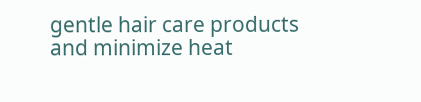gentle hair care products and minimize heat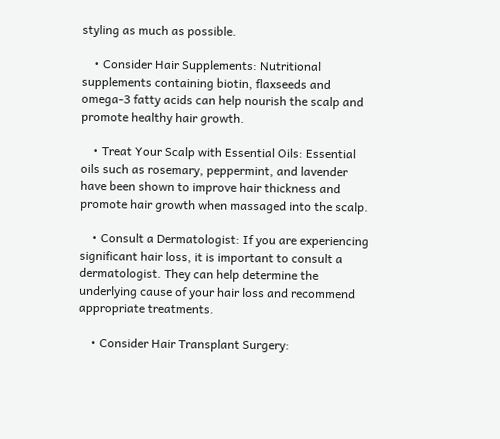styling as much as possible.

    • Consider Hair Supplements: Nutritional supplements containing biotin, flaxseeds and omega-3 fatty acids can help nourish the scalp and promote healthy hair growth.

    • Treat Your Scalp with Essential Oils: Essential oils such as rosemary, peppermint, and lavender have been shown to improve hair thickness and promote hair growth when massaged into the scalp.

    • Consult a Dermatologist: If you are experiencing significant hair loss, it is important to consult a dermatologist. They can help determine the underlying cause of your hair loss and recommend appropriate treatments.

    • Consider Hair Transplant Surgery: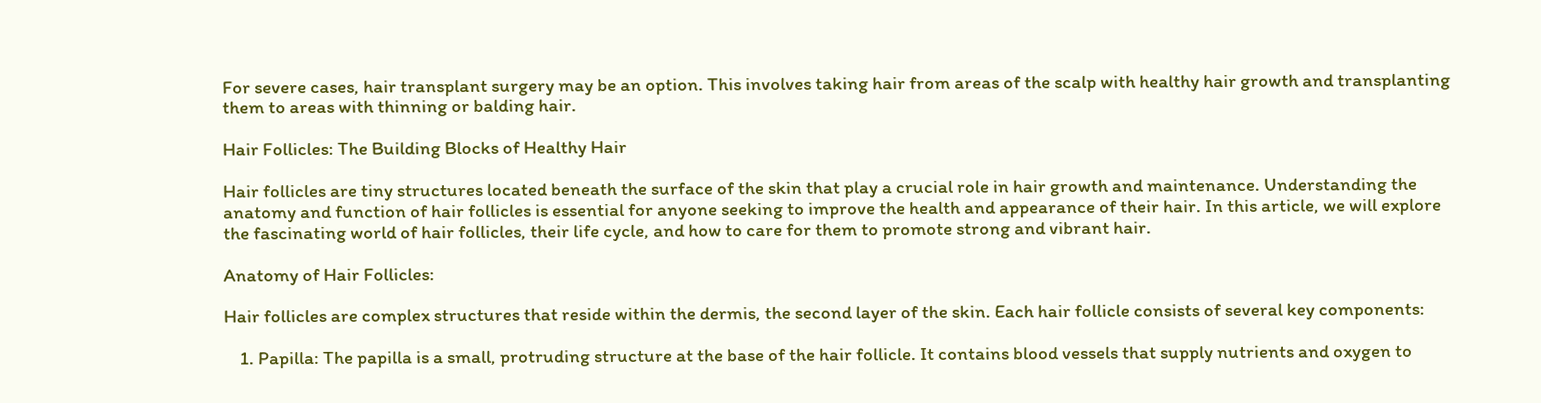For severe cases, hair transplant surgery may be an option. This involves taking hair from areas of the scalp with healthy hair growth and transplanting them to areas with thinning or balding hair.

Hair Follicles: The Building Blocks of Healthy Hair

Hair follicles are tiny structures located beneath the surface of the skin that play a crucial role in hair growth and maintenance. Understanding the anatomy and function of hair follicles is essential for anyone seeking to improve the health and appearance of their hair. In this article, we will explore the fascinating world of hair follicles, their life cycle, and how to care for them to promote strong and vibrant hair.

Anatomy of Hair Follicles:

Hair follicles are complex structures that reside within the dermis, the second layer of the skin. Each hair follicle consists of several key components:

    1. Papilla: The papilla is a small, protruding structure at the base of the hair follicle. It contains blood vessels that supply nutrients and oxygen to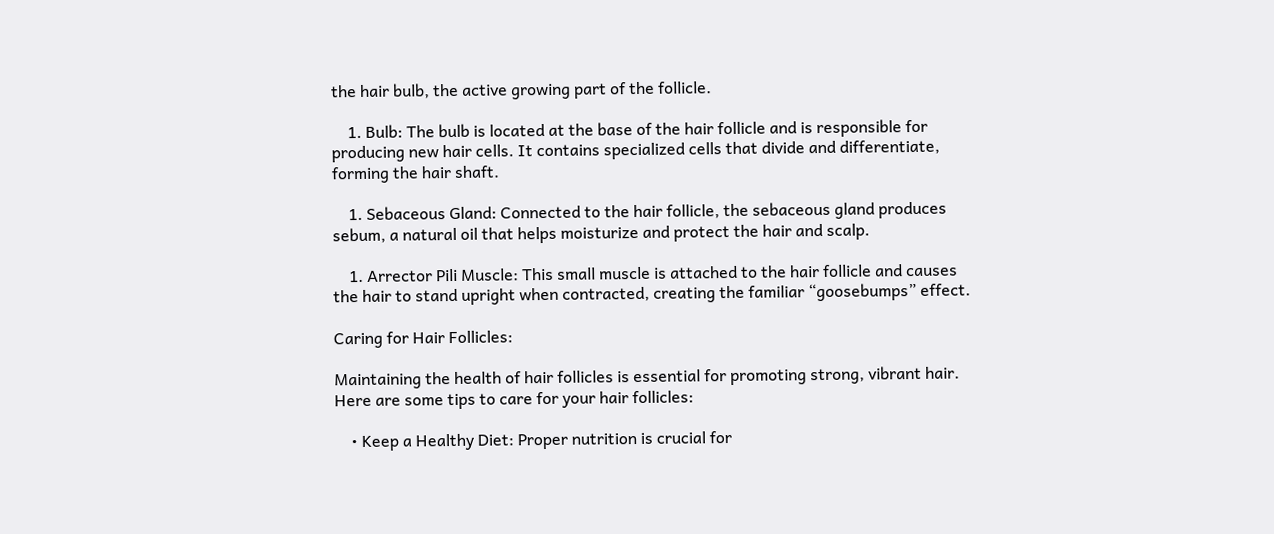the hair bulb, the active growing part of the follicle.

    1. Bulb: The bulb is located at the base of the hair follicle and is responsible for producing new hair cells. It contains specialized cells that divide and differentiate, forming the hair shaft.

    1. Sebaceous Gland: Connected to the hair follicle, the sebaceous gland produces sebum, a natural oil that helps moisturize and protect the hair and scalp.

    1. Arrector Pili Muscle: This small muscle is attached to the hair follicle and causes the hair to stand upright when contracted, creating the familiar “goosebumps” effect.

Caring for Hair Follicles:

Maintaining the health of hair follicles is essential for promoting strong, vibrant hair. Here are some tips to care for your hair follicles:

    • Keep a Healthy Diet: Proper nutrition is crucial for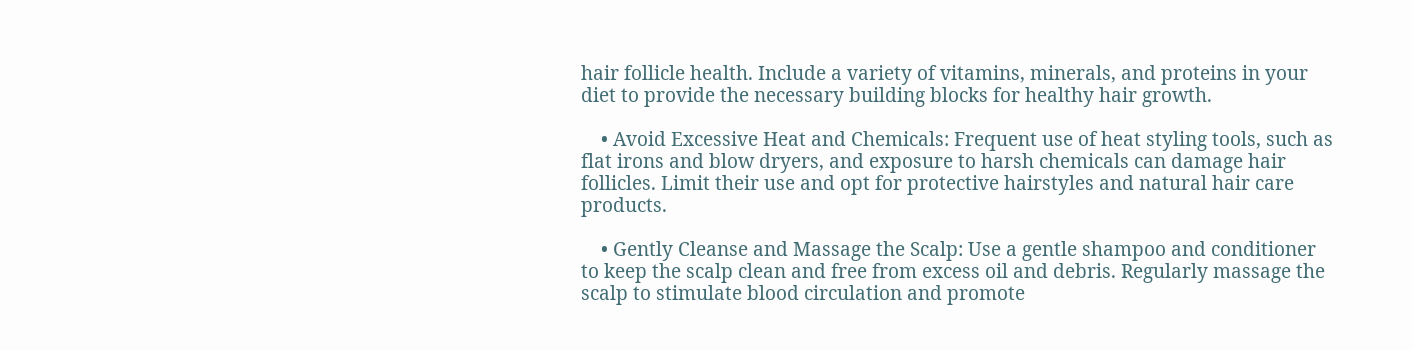hair follicle health. Include a variety of vitamins, minerals, and proteins in your diet to provide the necessary building blocks for healthy hair growth.

    • Avoid Excessive Heat and Chemicals: Frequent use of heat styling tools, such as flat irons and blow dryers, and exposure to harsh chemicals can damage hair follicles. Limit their use and opt for protective hairstyles and natural hair care products.

    • Gently Cleanse and Massage the Scalp: Use a gentle shampoo and conditioner to keep the scalp clean and free from excess oil and debris. Regularly massage the scalp to stimulate blood circulation and promote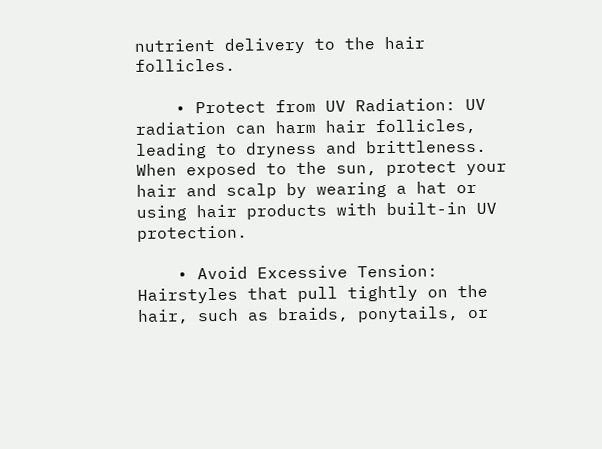nutrient delivery to the hair follicles.

    • Protect from UV Radiation: UV radiation can harm hair follicles, leading to dryness and brittleness. When exposed to the sun, protect your hair and scalp by wearing a hat or using hair products with built-in UV protection.

    • Avoid Excessive Tension: Hairstyles that pull tightly on the hair, such as braids, ponytails, or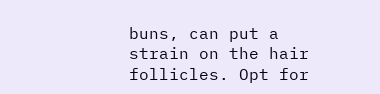buns, can put a strain on the hair follicles. Opt for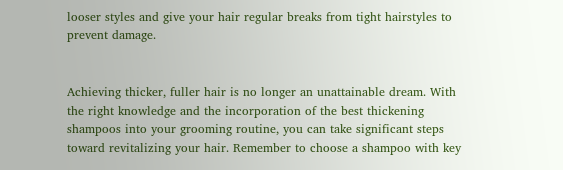looser styles and give your hair regular breaks from tight hairstyles to prevent damage.


Achieving thicker, fuller hair is no longer an unattainable dream. With the right knowledge and the incorporation of the best thickening shampoos into your grooming routine, you can take significant steps toward revitalizing your hair. Remember to choose a shampoo with key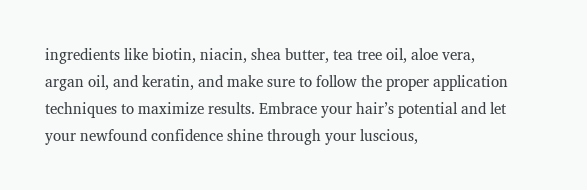ingredients like biotin, niacin, shea butter, tea tree oil, aloe vera, argan oil, and keratin, and make sure to follow the proper application techniques to maximize results. Embrace your hair’s potential and let your newfound confidence shine through your luscious,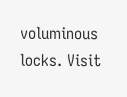voluminous locks. Visit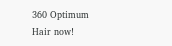360 Optimum Hair now!